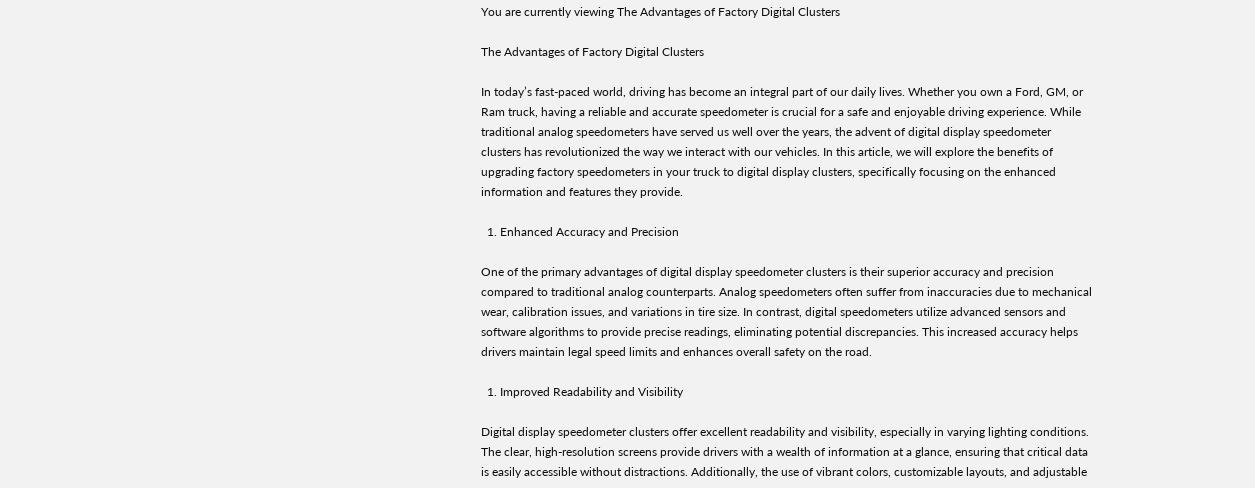You are currently viewing The Advantages of Factory Digital Clusters

The Advantages of Factory Digital Clusters

In today’s fast-paced world, driving has become an integral part of our daily lives. Whether you own a Ford, GM, or Ram truck, having a reliable and accurate speedometer is crucial for a safe and enjoyable driving experience. While traditional analog speedometers have served us well over the years, the advent of digital display speedometer clusters has revolutionized the way we interact with our vehicles. In this article, we will explore the benefits of upgrading factory speedometers in your truck to digital display clusters, specifically focusing on the enhanced information and features they provide.

  1. Enhanced Accuracy and Precision

One of the primary advantages of digital display speedometer clusters is their superior accuracy and precision compared to traditional analog counterparts. Analog speedometers often suffer from inaccuracies due to mechanical wear, calibration issues, and variations in tire size. In contrast, digital speedometers utilize advanced sensors and software algorithms to provide precise readings, eliminating potential discrepancies. This increased accuracy helps drivers maintain legal speed limits and enhances overall safety on the road.

  1. Improved Readability and Visibility

Digital display speedometer clusters offer excellent readability and visibility, especially in varying lighting conditions. The clear, high-resolution screens provide drivers with a wealth of information at a glance, ensuring that critical data is easily accessible without distractions. Additionally, the use of vibrant colors, customizable layouts, and adjustable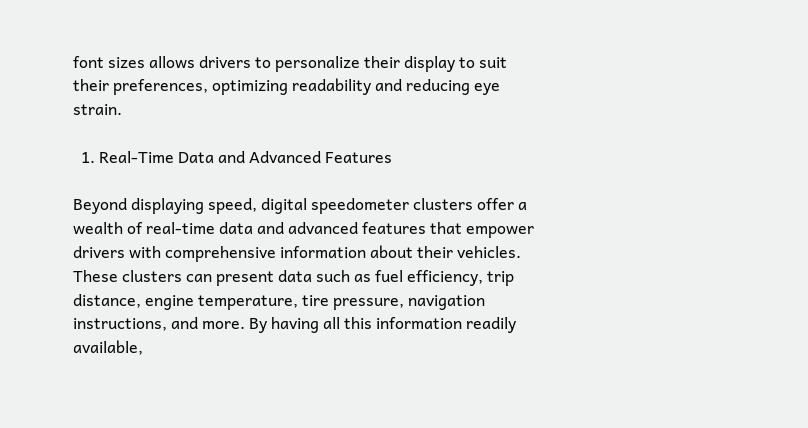font sizes allows drivers to personalize their display to suit their preferences, optimizing readability and reducing eye strain.

  1. Real-Time Data and Advanced Features

Beyond displaying speed, digital speedometer clusters offer a wealth of real-time data and advanced features that empower drivers with comprehensive information about their vehicles. These clusters can present data such as fuel efficiency, trip distance, engine temperature, tire pressure, navigation instructions, and more. By having all this information readily available,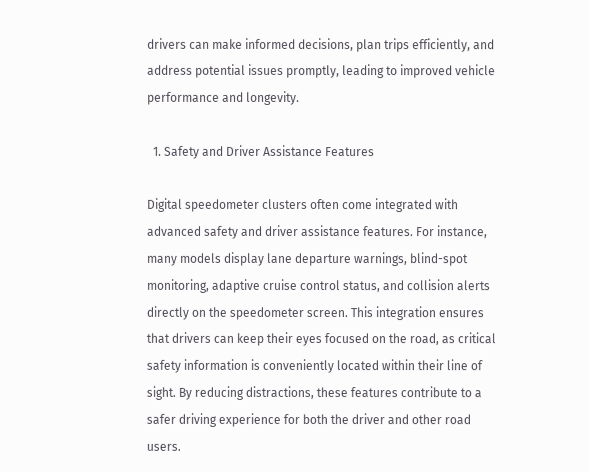drivers can make informed decisions, plan trips efficiently, and address potential issues promptly, leading to improved vehicle performance and longevity.

  1. Safety and Driver Assistance Features

Digital speedometer clusters often come integrated with advanced safety and driver assistance features. For instance, many models display lane departure warnings, blind-spot monitoring, adaptive cruise control status, and collision alerts directly on the speedometer screen. This integration ensures that drivers can keep their eyes focused on the road, as critical safety information is conveniently located within their line of sight. By reducing distractions, these features contribute to a safer driving experience for both the driver and other road users.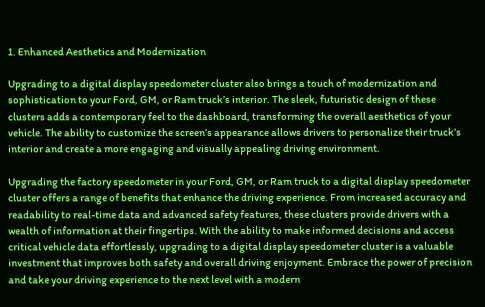1. Enhanced Aesthetics and Modernization

Upgrading to a digital display speedometer cluster also brings a touch of modernization and sophistication to your Ford, GM, or Ram truck’s interior. The sleek, futuristic design of these clusters adds a contemporary feel to the dashboard, transforming the overall aesthetics of your vehicle. The ability to customize the screen’s appearance allows drivers to personalize their truck’s interior and create a more engaging and visually appealing driving environment.

Upgrading the factory speedometer in your Ford, GM, or Ram truck to a digital display speedometer cluster offers a range of benefits that enhance the driving experience. From increased accuracy and readability to real-time data and advanced safety features, these clusters provide drivers with a wealth of information at their fingertips. With the ability to make informed decisions and access critical vehicle data effortlessly, upgrading to a digital display speedometer cluster is a valuable investment that improves both safety and overall driving enjoyment. Embrace the power of precision and take your driving experience to the next level with a modern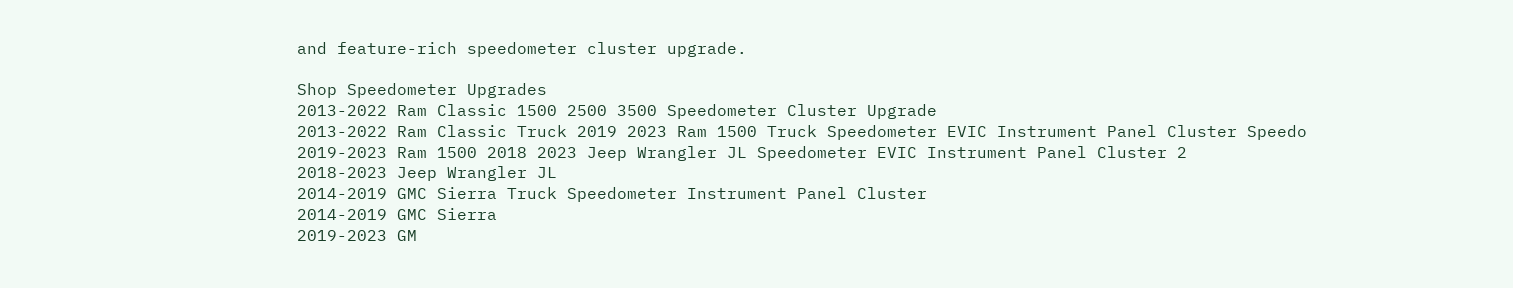and feature-rich speedometer cluster upgrade.

Shop Speedometer Upgrades
2013-2022 Ram Classic 1500 2500 3500 Speedometer Cluster Upgrade
2013-2022 Ram Classic Truck 2019 2023 Ram 1500 Truck Speedometer EVIC Instrument Panel Cluster Speedo
2019-2023 Ram 1500 2018 2023 Jeep Wrangler JL Speedometer EVIC Instrument Panel Cluster 2
2018-2023 Jeep Wrangler JL
2014-2019 GMC Sierra Truck Speedometer Instrument Panel Cluster
2014-2019 GMC Sierra
2019-2023 GM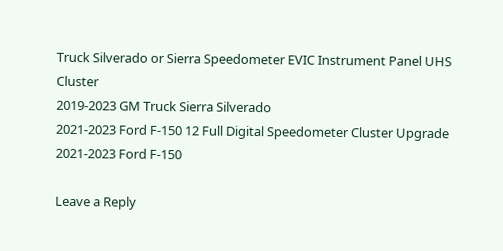Truck Silverado or Sierra Speedometer EVIC Instrument Panel UHS Cluster
2019-2023 GM Truck Sierra Silverado
2021-2023 Ford F-150 12 Full Digital Speedometer Cluster Upgrade
2021-2023 Ford F-150

Leave a Reply